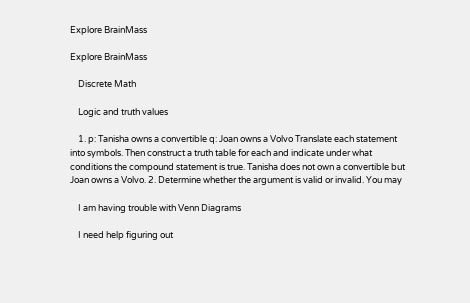Explore BrainMass

Explore BrainMass

    Discrete Math

    Logic and truth values

    1. p: Tanisha owns a convertible q: Joan owns a Volvo Translate each statement into symbols. Then construct a truth table for each and indicate under what conditions the compound statement is true. Tanisha does not own a convertible but Joan owns a Volvo. 2. Determine whether the argument is valid or invalid. You may

    I am having trouble with Venn Diagrams

    I need help figuring out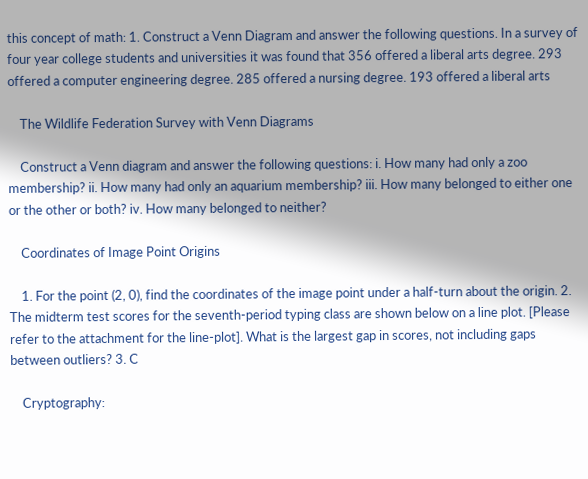this concept of math: 1. Construct a Venn Diagram and answer the following questions. In a survey of four year college students and universities it was found that 356 offered a liberal arts degree. 293 offered a computer engineering degree. 285 offered a nursing degree. 193 offered a liberal arts

    The Wildlife Federation Survey with Venn Diagrams

    Construct a Venn diagram and answer the following questions: i. How many had only a zoo membership? ii. How many had only an aquarium membership? iii. How many belonged to either one or the other or both? iv. How many belonged to neither?

    Coordinates of Image Point Origins

    1. For the point (2, 0), find the coordinates of the image point under a half-turn about the origin. 2. The midterm test scores for the seventh-period typing class are shown below on a line plot. [Please refer to the attachment for the line-plot]. What is the largest gap in scores, not including gaps between outliers? 3. C

    Cryptography: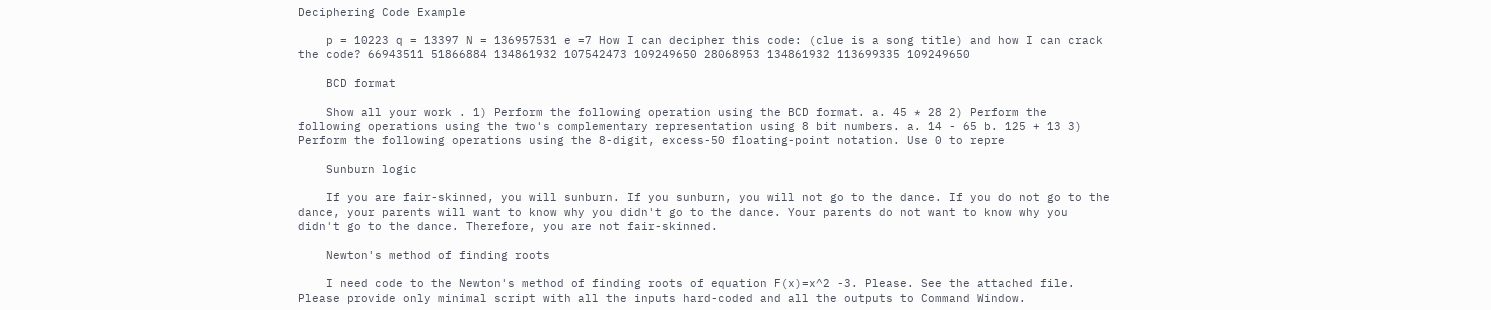Deciphering Code Example

    p = 10223 q = 13397 N = 136957531 e =7 How I can decipher this code: (clue is a song title) and how I can crack the code? 66943511 51866884 134861932 107542473 109249650 28068953 134861932 113699335 109249650

    BCD format

    Show all your work . 1) Perform the following operation using the BCD format. a. 45 * 28 2) Perform the following operations using the two's complementary representation using 8 bit numbers. a. 14 - 65 b. 125 + 13 3) Perform the following operations using the 8-digit, excess-50 floating-point notation. Use 0 to repre

    Sunburn logic

    If you are fair-skinned, you will sunburn. If you sunburn, you will not go to the dance. If you do not go to the dance, your parents will want to know why you didn't go to the dance. Your parents do not want to know why you didn't go to the dance. Therefore, you are not fair-skinned.

    Newton's method of finding roots

    I need code to the Newton's method of finding roots of equation F(x)=x^2 -3. Please. See the attached file. Please provide only minimal script with all the inputs hard-coded and all the outputs to Command Window.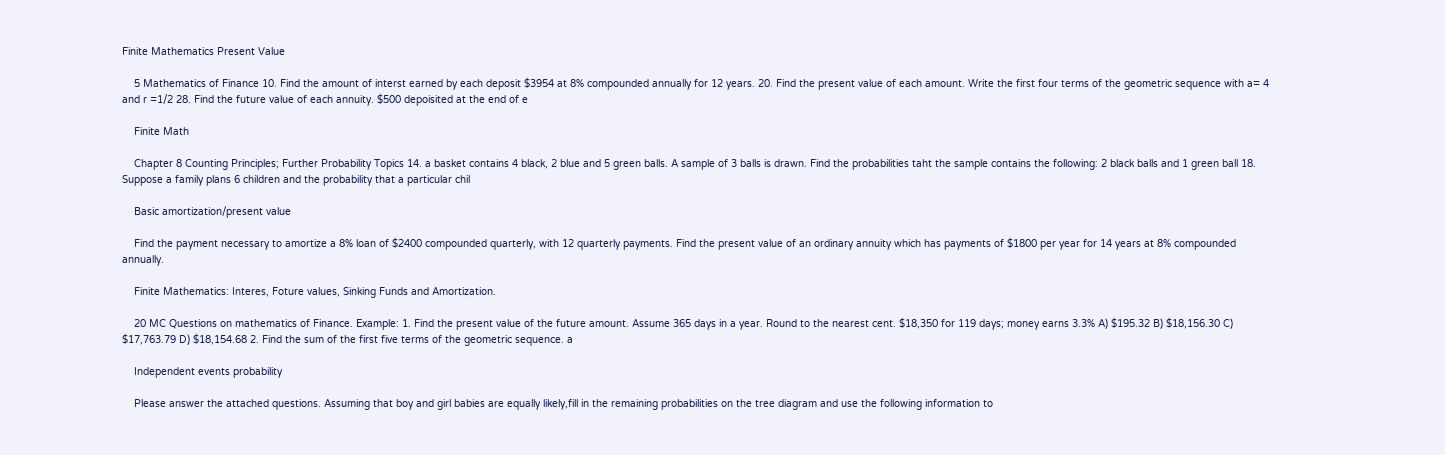Finite Mathematics Present Value

    5 Mathematics of Finance 10. Find the amount of interst earned by each deposit $3954 at 8% compounded annually for 12 years. 20. Find the present value of each amount. Write the first four terms of the geometric sequence with a= 4 and r =1/2 28. Find the future value of each annuity. $500 depoisited at the end of e

    Finite Math

    Chapter 8 Counting Principles; Further Probability Topics 14. a basket contains 4 black, 2 blue and 5 green balls. A sample of 3 balls is drawn. Find the probabilities taht the sample contains the following: 2 black balls and 1 green ball 18. Suppose a family plans 6 children and the probability that a particular chil

    Basic amortization/present value

    Find the payment necessary to amortize a 8% loan of $2400 compounded quarterly, with 12 quarterly payments. Find the present value of an ordinary annuity which has payments of $1800 per year for 14 years at 8% compounded annually.

    Finite Mathematics: Interes, Foture values, Sinking Funds and Amortization.

    20 MC Questions on mathematics of Finance. Example: 1. Find the present value of the future amount. Assume 365 days in a year. Round to the nearest cent. $18,350 for 119 days; money earns 3.3% A) $195.32 B) $18,156.30 C) $17,763.79 D) $18,154.68 2. Find the sum of the first five terms of the geometric sequence. a

    Independent events probability

    Please answer the attached questions. Assuming that boy and girl babies are equally likely,fill in the remaining probabilities on the tree diagram and use the following information to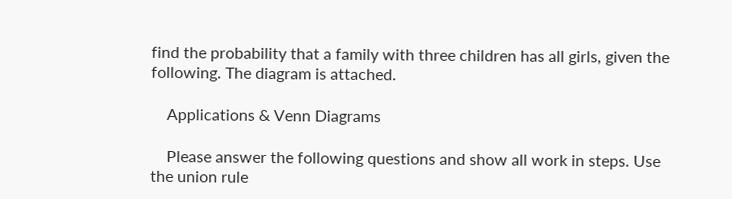find the probability that a family with three children has all girls, given the following. The diagram is attached.

    Applications & Venn Diagrams

    Please answer the following questions and show all work in steps. Use the union rule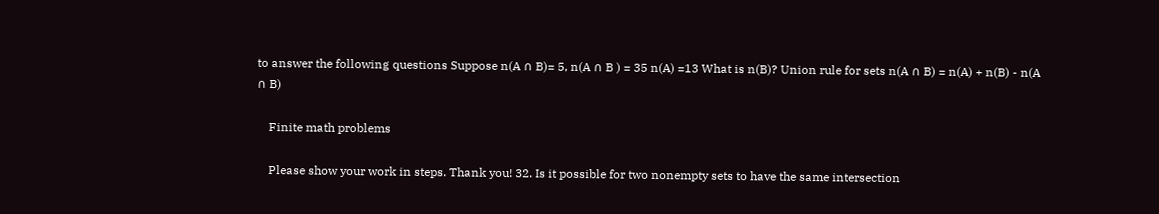to answer the following questions Suppose n(A ∩ B)= 5, n(A ∩ B ) = 35 n(A) =13 What is n(B)? Union rule for sets n(A ∩ B) = n(A) + n(B) - n(A ∩ B)

    Finite math problems

    Please show your work in steps. Thank you! 32. Is it possible for two nonempty sets to have the same intersection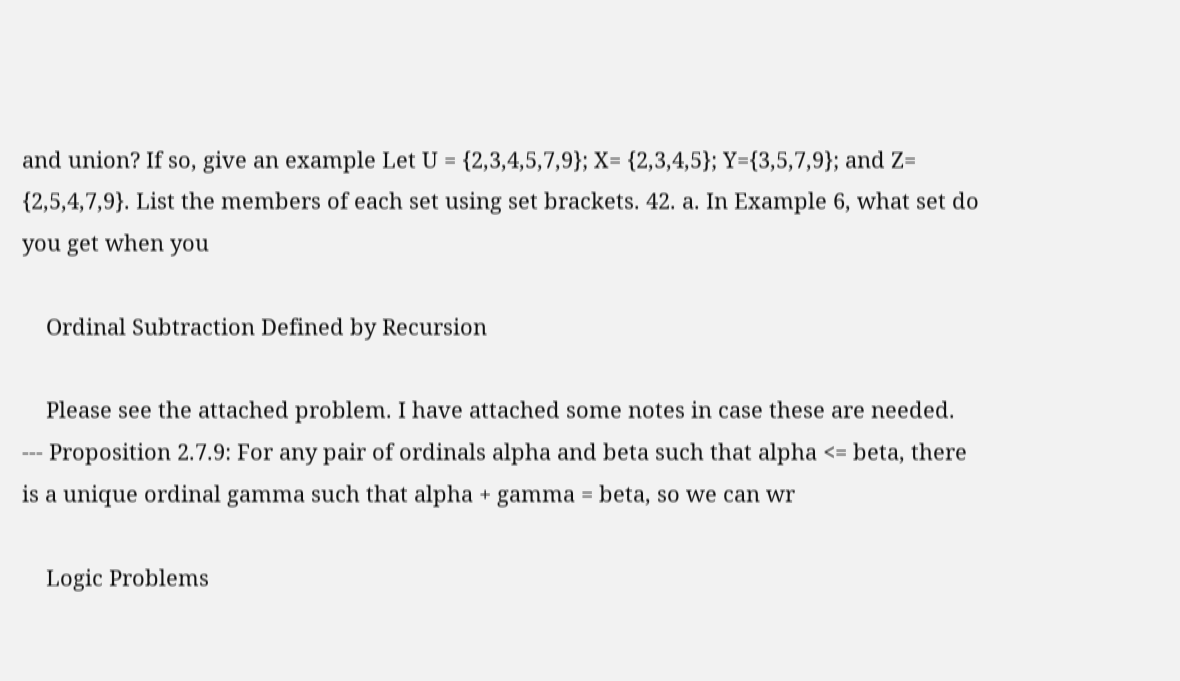and union? If so, give an example Let U = {2,3,4,5,7,9}; X= {2,3,4,5}; Y={3,5,7,9}; and Z= {2,5,4,7,9}. List the members of each set using set brackets. 42. a. In Example 6, what set do you get when you

    Ordinal Subtraction Defined by Recursion

    Please see the attached problem. I have attached some notes in case these are needed. --- Proposition 2.7.9: For any pair of ordinals alpha and beta such that alpha <= beta, there is a unique ordinal gamma such that alpha + gamma = beta, so we can wr

    Logic Problems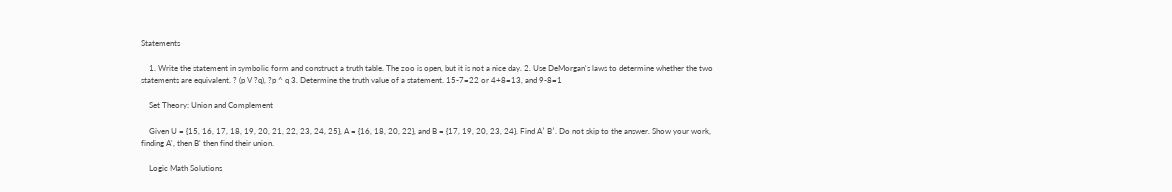Statements

    1. Write the statement in symbolic form and construct a truth table. The zoo is open, but it is not a nice day. 2. Use DeMorgan's laws to determine whether the two statements are equivalent. ? (p V ?q), ?p ^ q 3. Determine the truth value of a statement. 15-7=22 or 4+8=13, and 9-8=1

    Set Theory: Union and Complement

    Given U = {15, 16, 17, 18, 19, 20, 21, 22, 23, 24, 25}, A = {16, 18, 20, 22}, and B = {17, 19, 20, 23, 24}. Find A′ B′. Do not skip to the answer. Show your work, finding A', then B' then find their union.

    Logic Math Solutions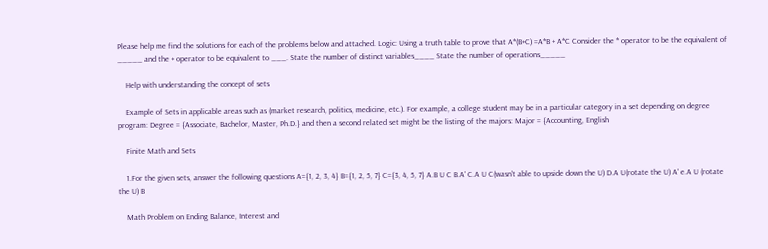Please help me find the solutions for each of the problems below and attached. Logic: Using a truth table to prove that A*(B+C) =A*B + A*C Consider the * operator to be the equivalent of _____ and the + operator to be equivalent to ___. State the number of distinct variables____ State the number of operations_____

    Help with understanding the concept of sets

    Example of Sets in applicable areas such as (market research, politics, medicine, etc.). For example, a college student may be in a particular category in a set depending on degree program: Degree = {Associate, Bachelor, Master, Ph.D.} and then a second related set might be the listing of the majors: Major = {Accounting, English

    Finite Math and Sets

    1.For the given sets, answer the following questions A={1, 2, 3, 4} B={1, 2, 5, 7} C={3, 4, 5, 7} A.B U C B.A' C.A U C(wasn't able to upside down the U) D.A U(rotate the U) A' e.A U (rotate the U) B

    Math Problem on Ending Balance, Interest and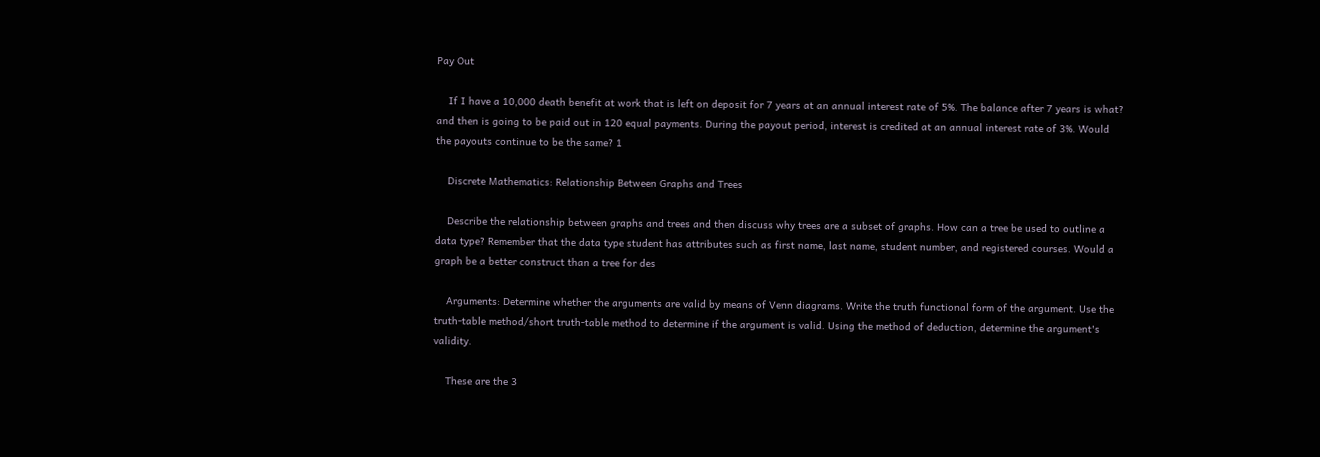Pay Out

    If I have a 10,000 death benefit at work that is left on deposit for 7 years at an annual interest rate of 5%. The balance after 7 years is what? and then is going to be paid out in 120 equal payments. During the payout period, interest is credited at an annual interest rate of 3%. Would the payouts continue to be the same? 1

    Discrete Mathematics: Relationship Between Graphs and Trees

    Describe the relationship between graphs and trees and then discuss why trees are a subset of graphs. How can a tree be used to outline a data type? Remember that the data type student has attributes such as first name, last name, student number, and registered courses. Would a graph be a better construct than a tree for des

    Arguments: Determine whether the arguments are valid by means of Venn diagrams. Write the truth functional form of the argument. Use the truth-table method/short truth-table method to determine if the argument is valid. Using the method of deduction, determine the argument's validity.

    These are the 3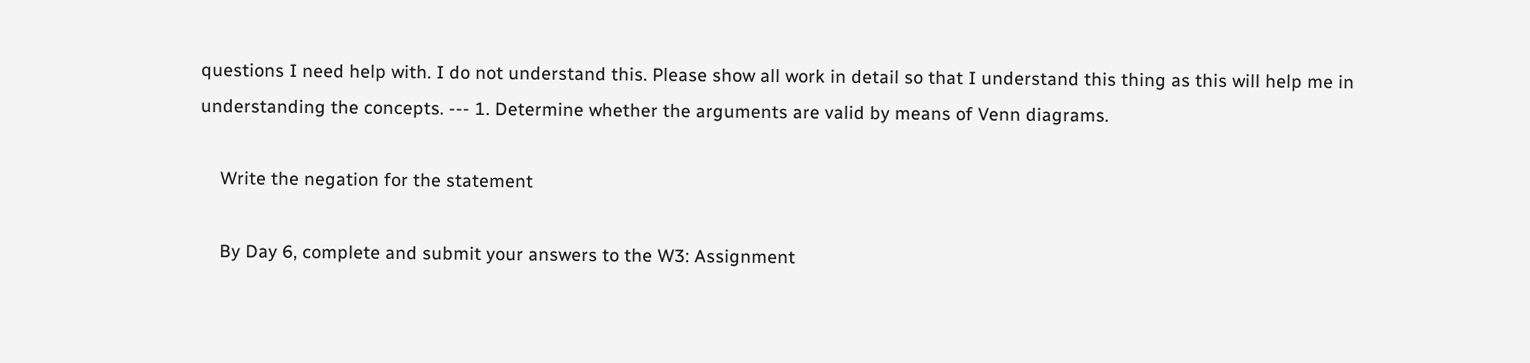questions I need help with. I do not understand this. Please show all work in detail so that I understand this thing as this will help me in understanding the concepts. --- 1. Determine whether the arguments are valid by means of Venn diagrams.

    Write the negation for the statement

    By Day 6, complete and submit your answers to the W3: Assignment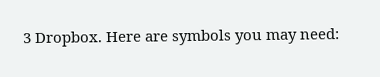3 Dropbox. Here are symbols you may need: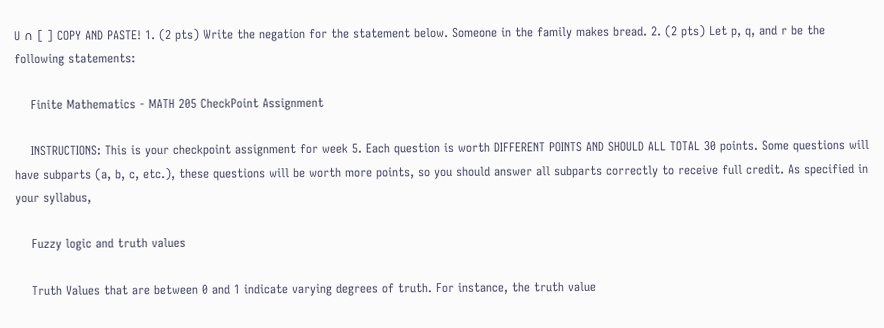U ∩ [ ] COPY AND PASTE! 1. (2 pts) Write the negation for the statement below. Someone in the family makes bread. 2. (2 pts) Let p, q, and r be the following statements:

    Finite Mathematics - MATH 205 CheckPoint Assignment

    INSTRUCTIONS: This is your checkpoint assignment for week 5. Each question is worth DIFFERENT POINTS AND SHOULD ALL TOTAL 30 points. Some questions will have subparts (a, b, c, etc.), these questions will be worth more points, so you should answer all subparts correctly to receive full credit. As specified in your syllabus,

    Fuzzy logic and truth values

    Truth Values that are between 0 and 1 indicate varying degrees of truth. For instance, the truth value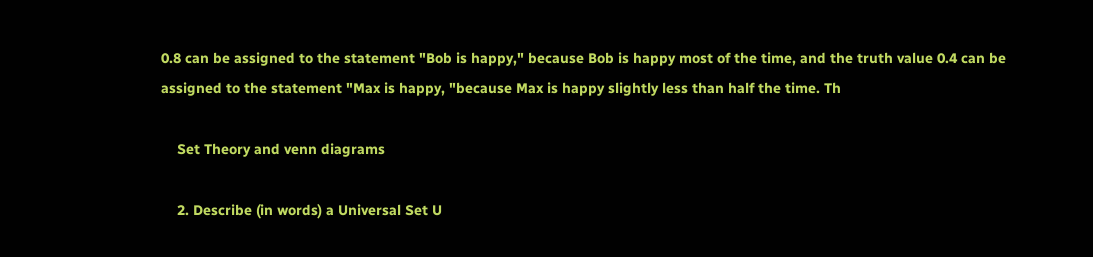0.8 can be assigned to the statement "Bob is happy," because Bob is happy most of the time, and the truth value 0.4 can be assigned to the statement "Max is happy, "because Max is happy slightly less than half the time. Th

    Set Theory and venn diagrams

    2. Describe (in words) a Universal Set U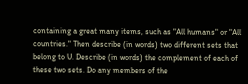containing a great many items, such as "All humans" or "All countries." Then describe (in words) two different sets that belong to U. Describe (in words) the complement of each of these two sets. Do any members of the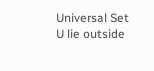Universal Set U lie outside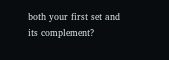both your first set and its complement?